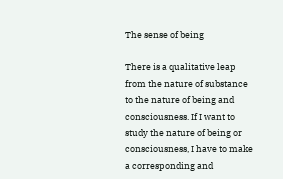The sense of being

There is a qualitative leap from the nature of substance to the nature of being and consciousness. If I want to study the nature of being or consciousness, I have to make a corresponding and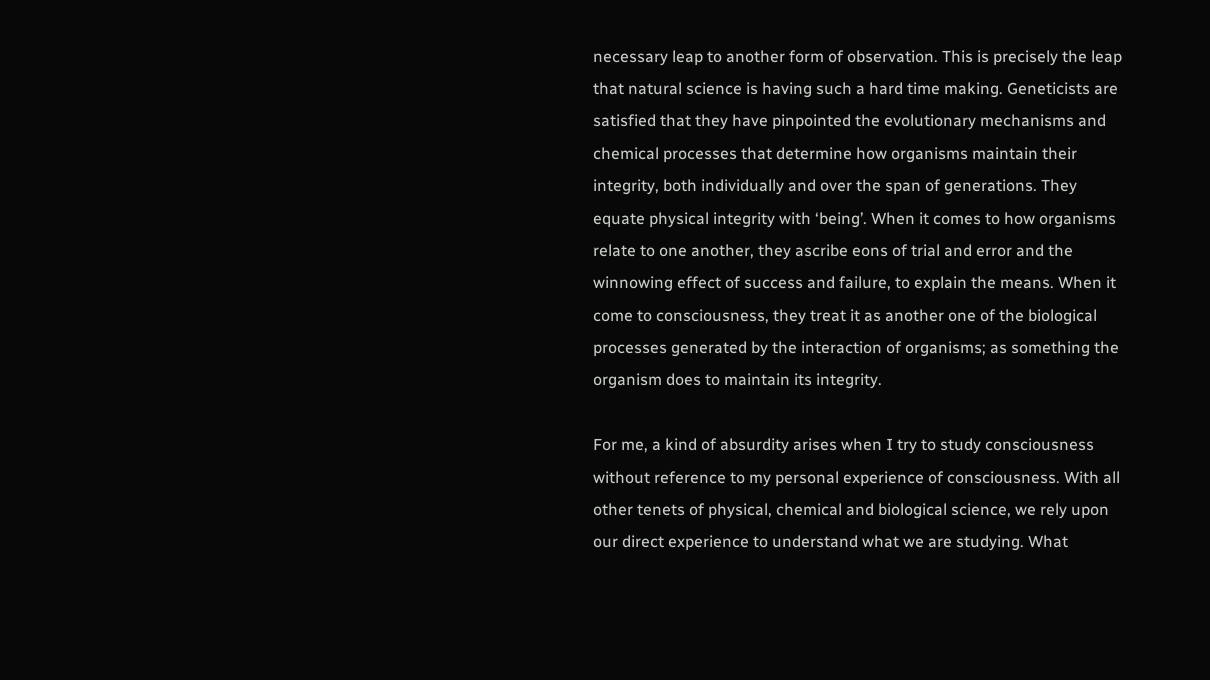necessary leap to another form of observation. This is precisely the leap that natural science is having such a hard time making. Geneticists are satisfied that they have pinpointed the evolutionary mechanisms and chemical processes that determine how organisms maintain their integrity, both individually and over the span of generations. They equate physical integrity with ‘being’. When it comes to how organisms relate to one another, they ascribe eons of trial and error and the winnowing effect of success and failure, to explain the means. When it come to consciousness, they treat it as another one of the biological processes generated by the interaction of organisms; as something the organism does to maintain its integrity.

For me, a kind of absurdity arises when I try to study consciousness without reference to my personal experience of consciousness. With all other tenets of physical, chemical and biological science, we rely upon our direct experience to understand what we are studying. What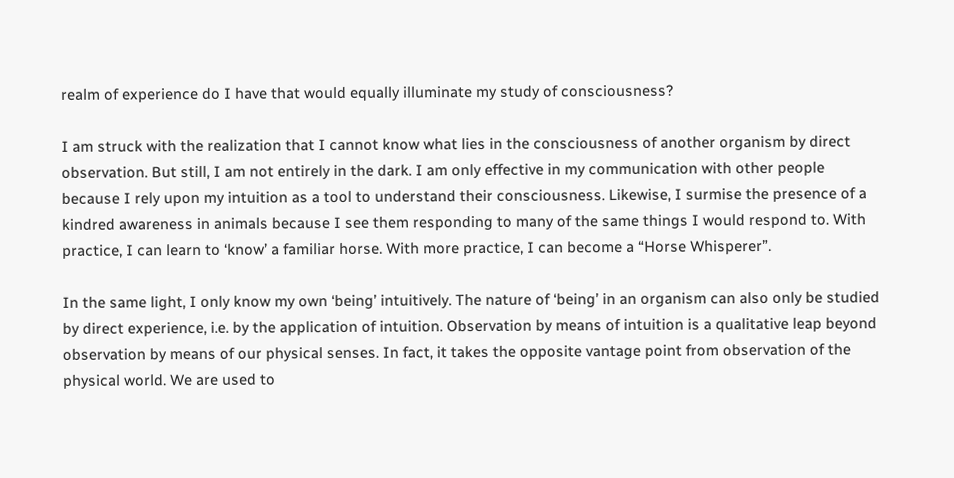realm of experience do I have that would equally illuminate my study of consciousness?

I am struck with the realization that I cannot know what lies in the consciousness of another organism by direct observation. But still, I am not entirely in the dark. I am only effective in my communication with other people because I rely upon my intuition as a tool to understand their consciousness. Likewise, I surmise the presence of a kindred awareness in animals because I see them responding to many of the same things I would respond to. With practice, I can learn to ‘know’ a familiar horse. With more practice, I can become a “Horse Whisperer”.

In the same light, I only know my own ‘being’ intuitively. The nature of ‘being’ in an organism can also only be studied by direct experience, i.e. by the application of intuition. Observation by means of intuition is a qualitative leap beyond observation by means of our physical senses. In fact, it takes the opposite vantage point from observation of the physical world. We are used to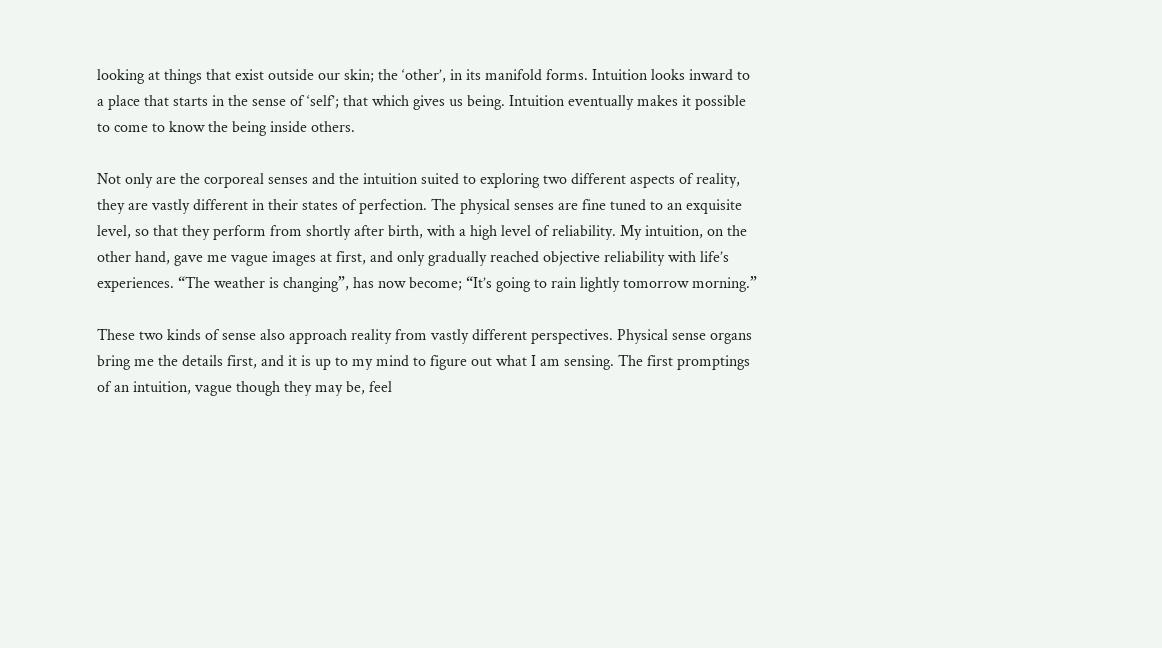looking at things that exist outside our skin; the ‘other’, in its manifold forms. Intuition looks inward to a place that starts in the sense of ‘self’; that which gives us being. Intuition eventually makes it possible to come to know the being inside others.

Not only are the corporeal senses and the intuition suited to exploring two different aspects of reality, they are vastly different in their states of perfection. The physical senses are fine tuned to an exquisite level, so that they perform from shortly after birth, with a high level of reliability. My intuition, on the other hand, gave me vague images at first, and only gradually reached objective reliability with life’s experiences. “The weather is changing”, has now become; “It’s going to rain lightly tomorrow morning.”

These two kinds of sense also approach reality from vastly different perspectives. Physical sense organs bring me the details first, and it is up to my mind to figure out what I am sensing. The first promptings of an intuition, vague though they may be, feel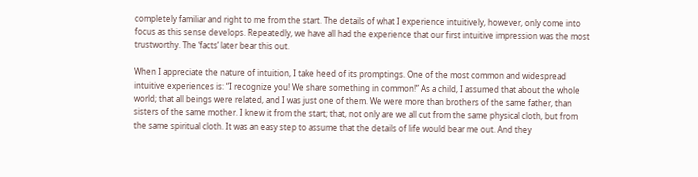completely familiar and right to me from the start. The details of what I experience intuitively, however, only come into focus as this sense develops. Repeatedly, we have all had the experience that our first intuitive impression was the most trustworthy. The ‘facts’ later bear this out.

When I appreciate the nature of intuition, I take heed of its promptings. One of the most common and widespread intuitive experiences is: “I recognize you! We share something in common!” As a child, I assumed that about the whole world; that all beings were related, and I was just one of them. We were more than brothers of the same father, than sisters of the same mother. I knew it from the start; that, not only are we all cut from the same physical cloth, but from the same spiritual cloth. It was an easy step to assume that the details of life would bear me out. And they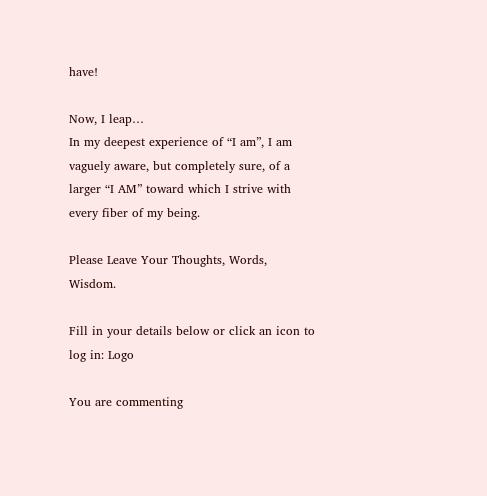have!

Now, I leap…
In my deepest experience of “I am”, I am vaguely aware, but completely sure, of a larger “I AM” toward which I strive with every fiber of my being.

Please Leave Your Thoughts, Words, Wisdom.

Fill in your details below or click an icon to log in: Logo

You are commenting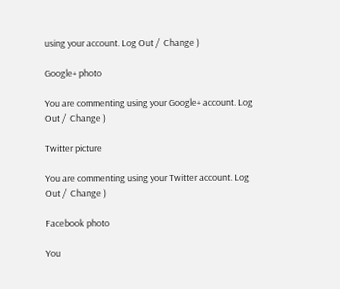using your account. Log Out /  Change )

Google+ photo

You are commenting using your Google+ account. Log Out /  Change )

Twitter picture

You are commenting using your Twitter account. Log Out /  Change )

Facebook photo

You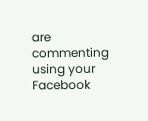are commenting using your Facebook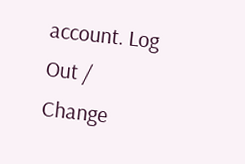account. Log Out /  Change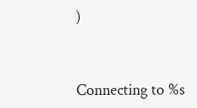)


Connecting to %s